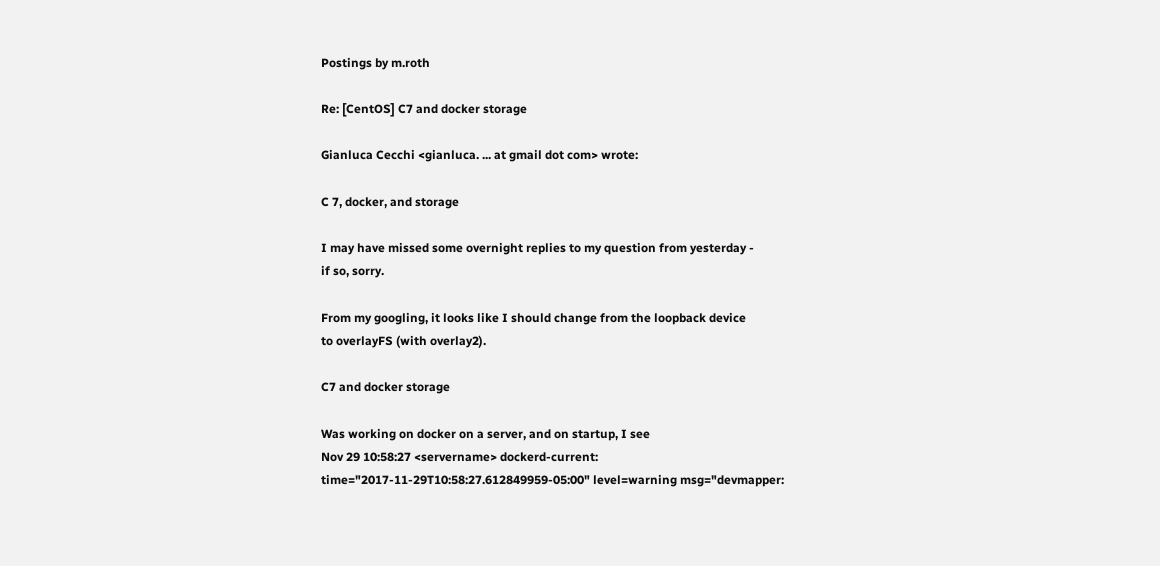Postings by m.roth

Re: [CentOS] C7 and docker storage

Gianluca Cecchi <gianluca. ... at gmail dot com> wrote:

C 7, docker, and storage

I may have missed some overnight replies to my question from yesterday -
if so, sorry.

From my googling, it looks like I should change from the loopback device
to overlayFS (with overlay2).

C7 and docker storage

Was working on docker on a server, and on startup, I see
Nov 29 10:58:27 <servername> dockerd-current:
time="2017-11-29T10:58:27.612849959-05:00" level=warning msg="devmapper: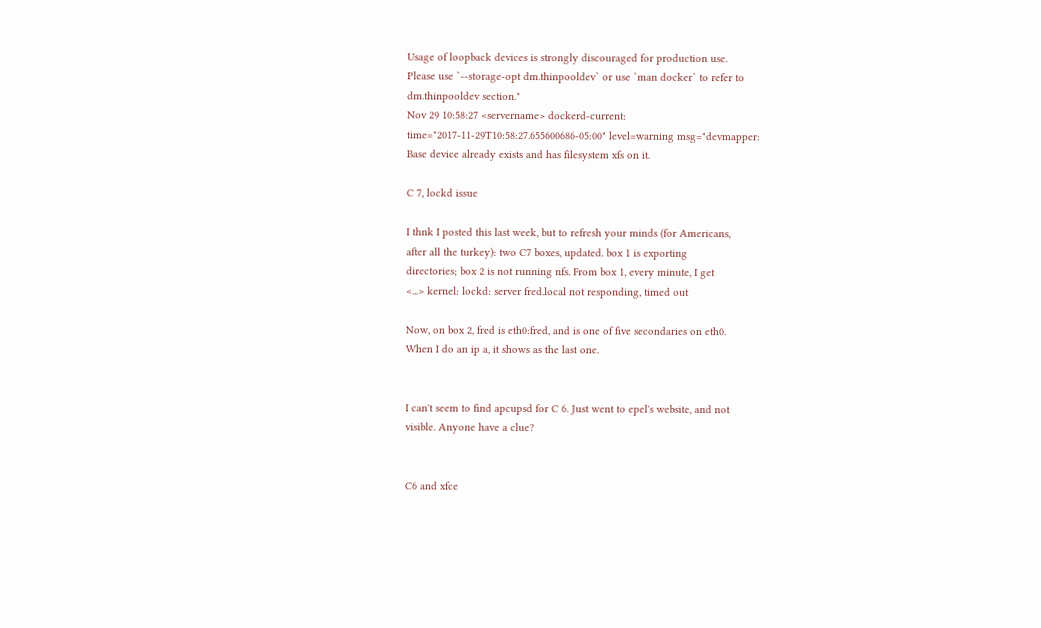Usage of loopback devices is strongly discouraged for production use.
Please use `--storage-opt dm.thinpooldev` or use `man docker` to refer to
dm.thinpooldev section."
Nov 29 10:58:27 <servername> dockerd-current:
time="2017-11-29T10:58:27.655600686-05:00" level=warning msg="devmapper:
Base device already exists and has filesystem xfs on it.

C 7, lockd issue

I thnk I posted this last week, but to refresh your minds (for Americans,
after all the turkey): two C7 boxes, updated. box 1 is exporting
directories; box 2 is not running nfs. From box 1, every minute, I get
<...> kernel: lockd: server fred.local not responding, timed out

Now, on box 2, fred is eth0:fred, and is one of five secondaries on eth0.
When I do an ip a, it shows as the last one.


I can't seem to find apcupsd for C 6. Just went to epel's website, and not
visible. Anyone have a clue?


C6 and xfce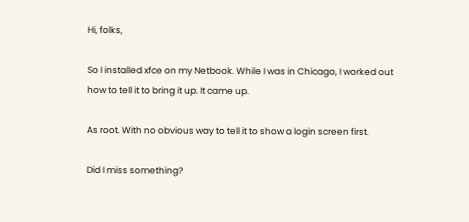Hi, folks,

So I installed xfce on my Netbook. While I was in Chicago, I worked out
how to tell it to bring it up. It came up.

As root. With no obvious way to tell it to show a login screen first.

Did I miss something?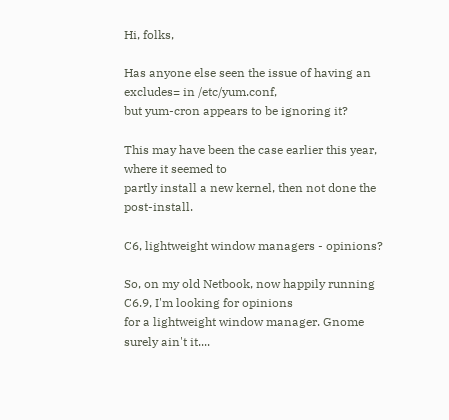Hi, folks,

Has anyone else seen the issue of having an excludes= in /etc/yum.conf,
but yum-cron appears to be ignoring it?

This may have been the case earlier this year, where it seemed to
partly install a new kernel, then not done the post-install.

C6, lightweight window managers - opinions?

So, on my old Netbook, now happily running C6.9, I'm looking for opinions
for a lightweight window manager. Gnome surely ain't it....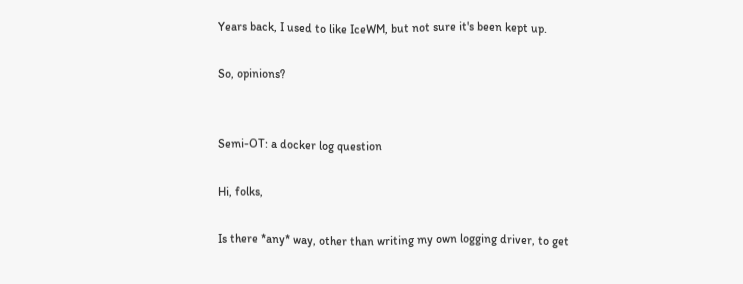Years back, I used to like IceWM, but not sure it's been kept up.

So, opinions?


Semi-OT: a docker log question

Hi, folks,

Is there *any* way, other than writing my own logging driver, to get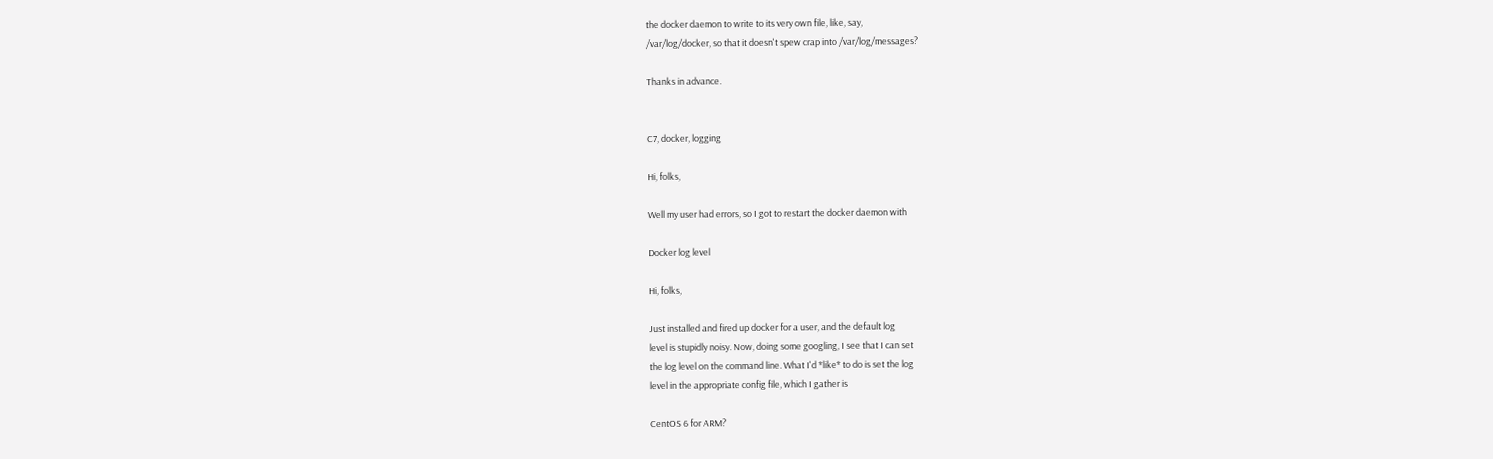the docker daemon to write to its very own file, like, say,
/var/log/docker, so that it doesn't spew crap into /var/log/messages?

Thanks in advance.


C7, docker, logging

Hi, folks,

Well my user had errors, so I got to restart the docker daemon with

Docker log level

Hi, folks,

Just installed and fired up docker for a user, and the default log
level is stupidly noisy. Now, doing some googling, I see that I can set
the log level on the command line. What I'd *like* to do is set the log
level in the appropriate config file, which I gather is

CentOS 6 for ARM?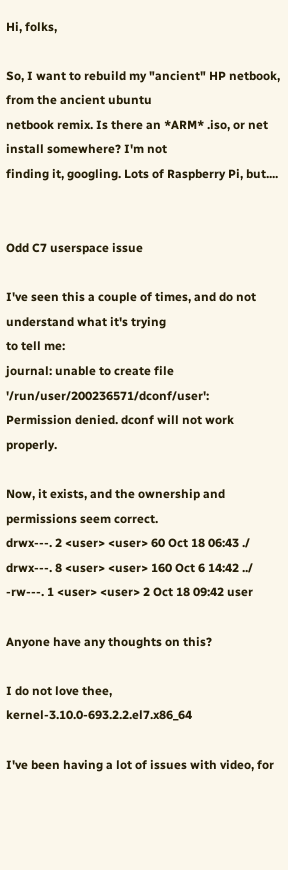Hi, folks,

So, I want to rebuild my "ancient" HP netbook, from the ancient ubuntu
netbook remix. Is there an *ARM* .iso, or net install somewhere? I'm not
finding it, googling. Lots of Raspberry Pi, but....


Odd C7 userspace issue

I've seen this a couple of times, and do not understand what it's trying
to tell me:
journal: unable to create file '/run/user/200236571/dconf/user':
Permission denied. dconf will not work properly.

Now, it exists, and the ownership and permissions seem correct.
drwx---. 2 <user> <user> 60 Oct 18 06:43 ./
drwx---. 8 <user> <user> 160 Oct 6 14:42 ../
-rw---. 1 <user> <user> 2 Oct 18 09:42 user

Anyone have any thoughts on this?

I do not love thee, kernel-3.10.0-693.2.2.el7.x86_64

I've been having a lot of issues with video, for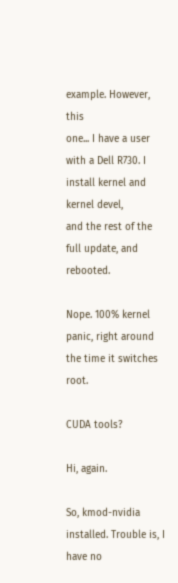example. However, this
one... I have a user with a Dell R730. I install kernel and kernel devel,
and the rest of the full update, and rebooted.

Nope. 100% kernel panic, right around the time it switches root.

CUDA tools?

Hi, again.

So, kmod-nvidia installed. Trouble is, I have no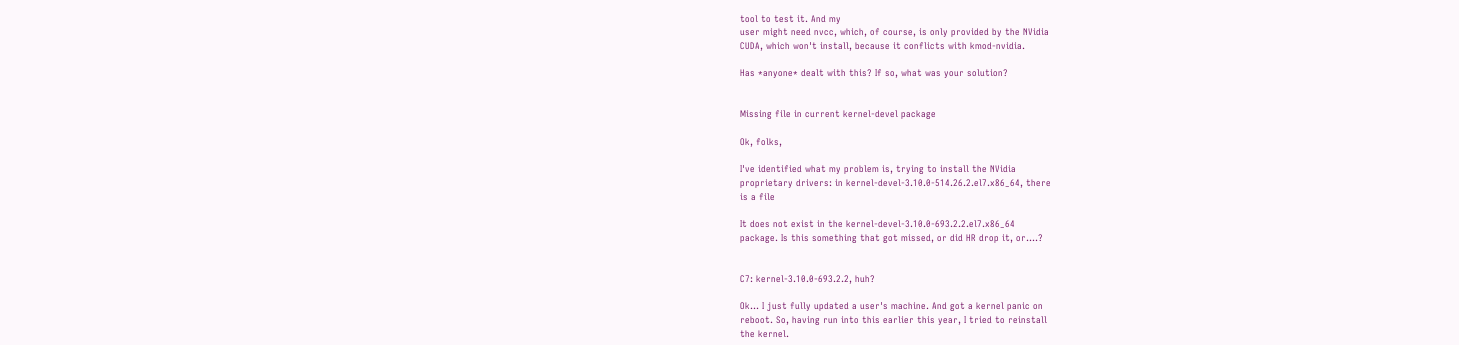tool to test it. And my
user might need nvcc, which, of course, is only provided by the NVidia
CUDA, which won't install, because it conflicts with kmod-nvidia.

Has *anyone* dealt with this? If so, what was your solution?


Missing file in current kernel-devel package

Ok, folks,

I've identified what my problem is, trying to install the NVidia
proprietary drivers: in kernel-devel-3.10.0-514.26.2.el7.x86_64, there
is a file

It does not exist in the kernel-devel-3.10.0-693.2.2.el7.x86_64
package. Is this something that got missed, or did HR drop it, or....?


C7: kernel-3.10.0-693.2.2, huh?

Ok... I just fully updated a user's machine. And got a kernel panic on
reboot. So, having run into this earlier this year, I tried to reinstall
the kernel.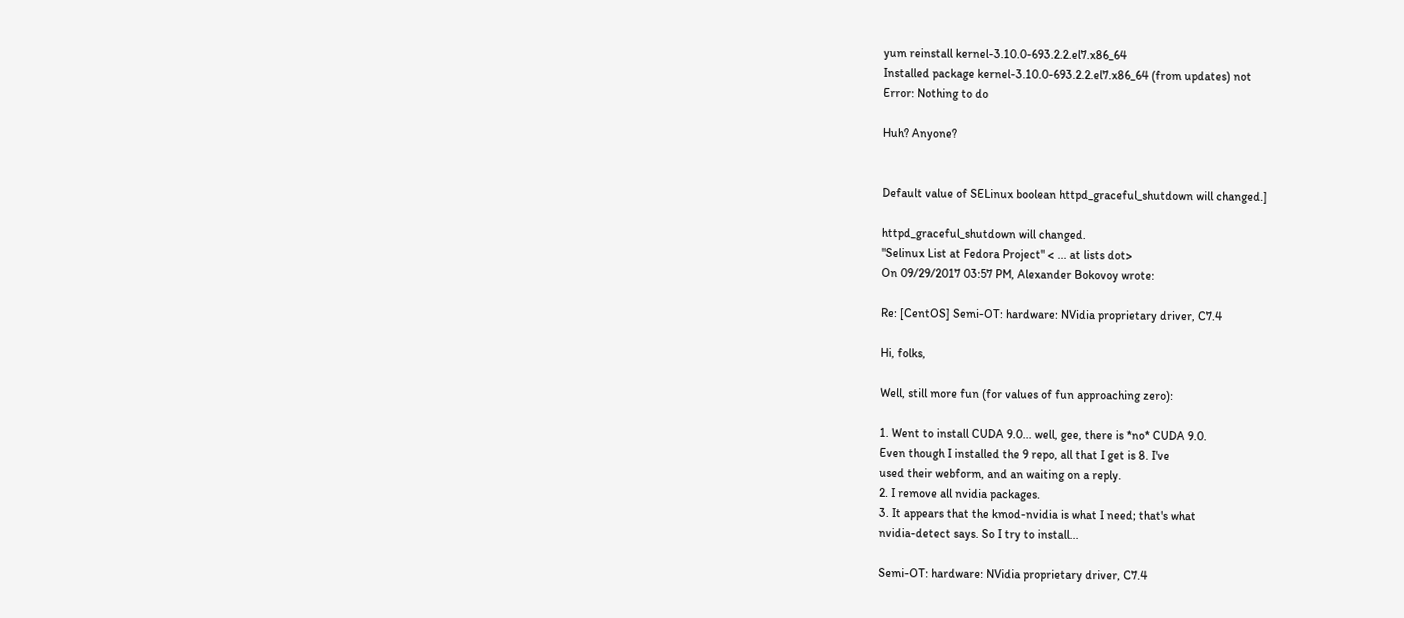yum reinstall kernel-3.10.0-693.2.2.el7.x86_64
Installed package kernel-3.10.0-693.2.2.el7.x86_64 (from updates) not
Error: Nothing to do

Huh? Anyone?


Default value of SELinux boolean httpd_graceful_shutdown will changed.]

httpd_graceful_shutdown will changed.
"Selinux List at Fedora Project" < ... at lists dot>
On 09/29/2017 03:57 PM, Alexander Bokovoy wrote:

Re: [CentOS] Semi-OT: hardware: NVidia proprietary driver, C7.4

Hi, folks,

Well, still more fun (for values of fun approaching zero):

1. Went to install CUDA 9.0... well, gee, there is *no* CUDA 9.0.
Even though I installed the 9 repo, all that I get is 8. I've
used their webform, and an waiting on a reply.
2. I remove all nvidia packages.
3. It appears that the kmod-nvidia is what I need; that's what
nvidia-detect says. So I try to install...

Semi-OT: hardware: NVidia proprietary driver, C7.4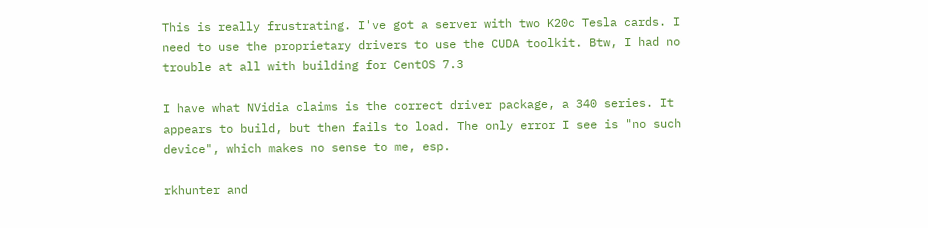This is really frustrating. I've got a server with two K20c Tesla cards. I
need to use the proprietary drivers to use the CUDA toolkit. Btw, I had no
trouble at all with building for CentOS 7.3

I have what NVidia claims is the correct driver package, a 340 series. It
appears to build, but then fails to load. The only error I see is "no such
device", which makes no sense to me, esp.

rkhunter and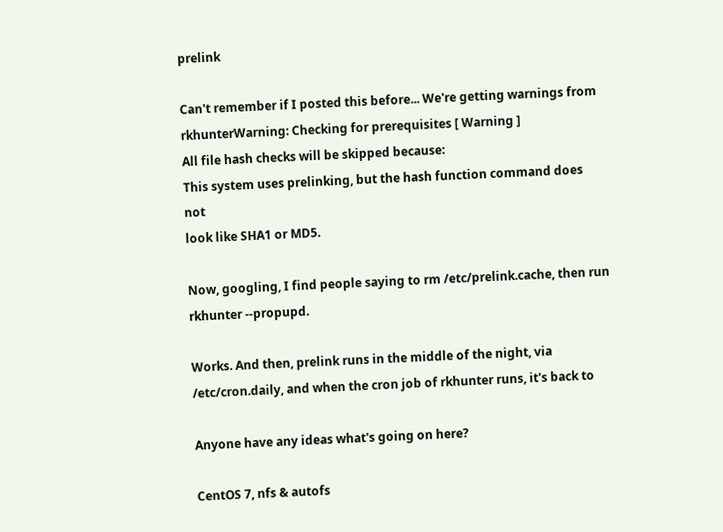prelink

Can't remember if I posted this before... We're getting warnings from
rkhunterWarning: Checking for prerequisites [ Warning ]
All file hash checks will be skipped because:
This system uses prelinking, but the hash function command does not
look like SHA1 or MD5.

Now, googling, I find people saying to rm /etc/prelink.cache, then run
rkhunter --propupd.

Works. And then, prelink runs in the middle of the night, via
/etc/cron.daily, and when the cron job of rkhunter runs, it's back to

Anyone have any ideas what's going on here?

CentOS 7, nfs & autofs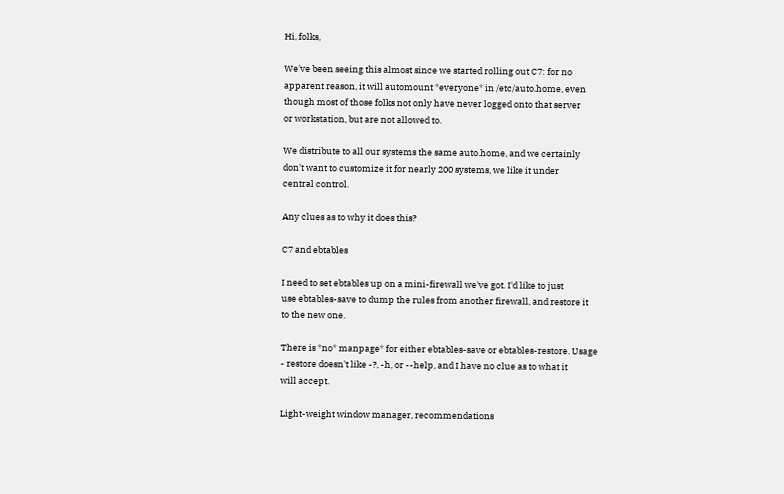Hi, folks,

We've been seeing this almost since we started rolling out C7: for no
apparent reason, it will automount *everyone* in /etc/auto.home, even
though most of those folks not only have never logged onto that server
or workstation, but are not allowed to.

We distribute to all our systems the same auto.home, and we certainly
don't want to customize it for nearly 200 systems, we like it under
central control.

Any clues as to why it does this?

C7 and ebtables

I need to set ebtables up on a mini-firewall we've got. I'd like to just
use ebtables-save to dump the rules from another firewall, and restore it
to the new one.

There is *no* manpage* for either ebtables-save or ebtables-restore. Usage
- restore doesn't like -?, -h, or --help, and I have no clue as to what it
will accept.

Light-weight window manager, recommendations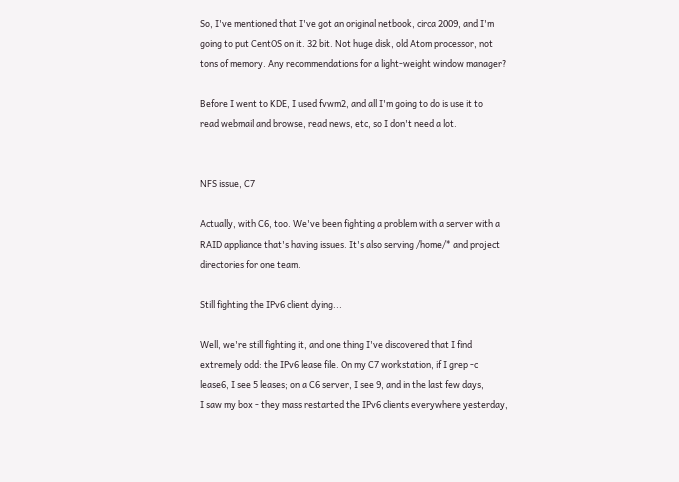So, I've mentioned that I've got an original netbook, circa 2009, and I'm
going to put CentOS on it. 32 bit. Not huge disk, old Atom processor, not
tons of memory. Any recommendations for a light-weight window manager?

Before I went to KDE, I used fvwm2, and all I'm going to do is use it to
read webmail and browse, read news, etc, so I don't need a lot.


NFS issue, C7

Actually, with C6, too. We've been fighting a problem with a server with a
RAID appliance that's having issues. It's also serving /home/* and project
directories for one team.

Still fighting the IPv6 client dying...

Well, we're still fighting it, and one thing I've discovered that I find
extremely odd: the IPv6 lease file. On my C7 workstation, if I grep -c
lease6, I see 5 leases; on a C6 server, I see 9, and in the last few days,
I saw my box - they mass restarted the IPv6 clients everywhere yesterday,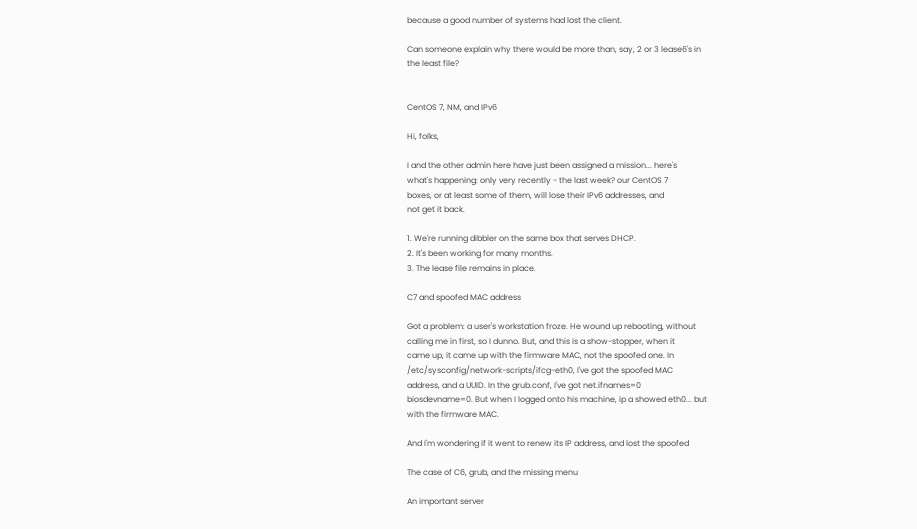because a good number of systems had lost the client.

Can someone explain why there would be more than, say, 2 or 3 lease6's in
the least file?


CentOS 7, NM, and IPv6

Hi, folks,

I and the other admin here have just been assigned a mission... here's
what's happening: only very recently - the last week? our CentOS 7
boxes, or at least some of them, will lose their IPv6 addresses, and
not get it back.

1. We're running dibbler on the same box that serves DHCP.
2. It's been working for many months.
3. The lease file remains in place.

C7 and spoofed MAC address

Got a problem: a user's workstation froze. He wound up rebooting, without
calling me in first, so I dunno. But, and this is a show-stopper, when it
came up, it came up with the firmware MAC, not the spoofed one. In
/etc/sysconfig/network-scripts/ifcg-eth0, I've got the spoofed MAC
address, and a UUID. In the grub.conf, I've got net.ifnames=0
biosdevname=0. But when I logged onto his machine, ip a showed eth0... but
with the firmware MAC.

And I'm wondering if it went to renew its IP address, and lost the spoofed

The case of C6, grub, and the missing menu

An important server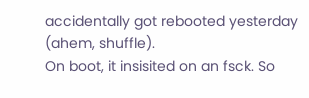accidentally got rebooted yesterday (ahem, shuffle).
On boot, it insisited on an fsck. So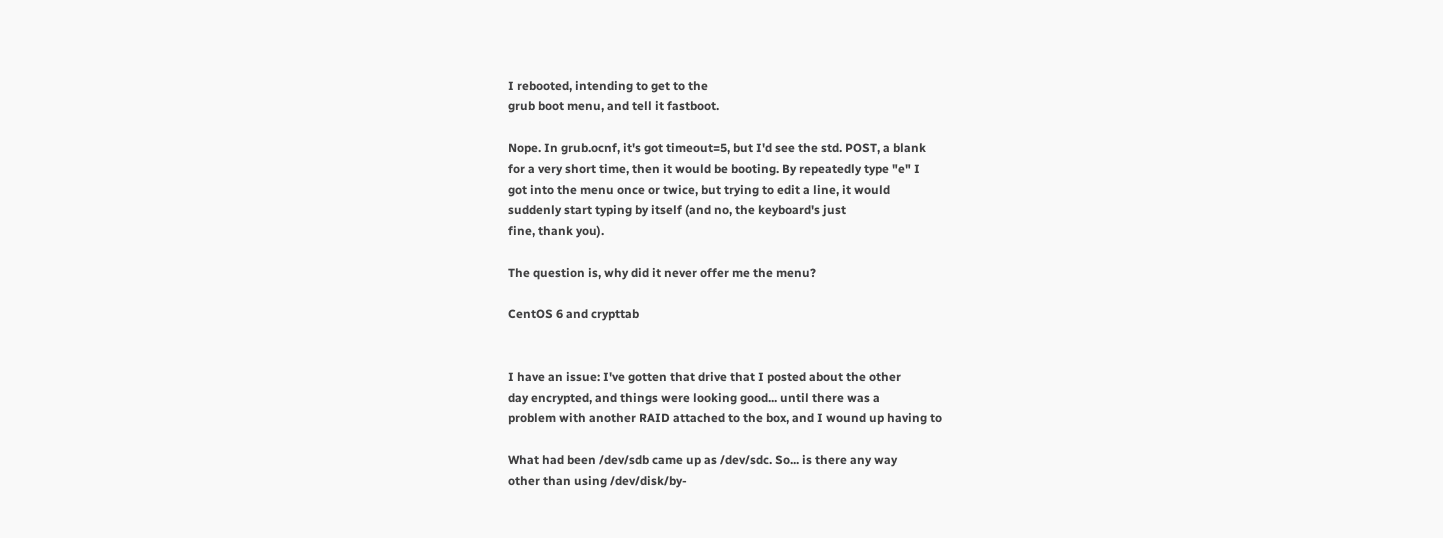I rebooted, intending to get to the
grub boot menu, and tell it fastboot.

Nope. In grub.ocnf, it's got timeout=5, but I'd see the std. POST, a blank
for a very short time, then it would be booting. By repeatedly type "e" I
got into the menu once or twice, but trying to edit a line, it would
suddenly start typing by itself (and no, the keyboard's just
fine, thank you).

The question is, why did it never offer me the menu?

CentOS 6 and crypttab


I have an issue: I've gotten that drive that I posted about the other
day encrypted, and things were looking good... until there was a
problem with another RAID attached to the box, and I wound up having to

What had been /dev/sdb came up as /dev/sdc. So... is there any way
other than using /dev/disk/by-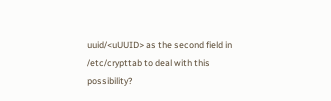uuid/<uUUID> as the second field in
/etc/crypttab to deal with this possibility?